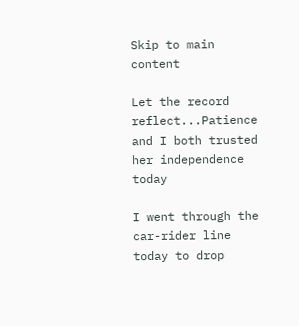Skip to main content

Let the record reflect...Patience and I both trusted her independence today

I went through the car-rider line today to drop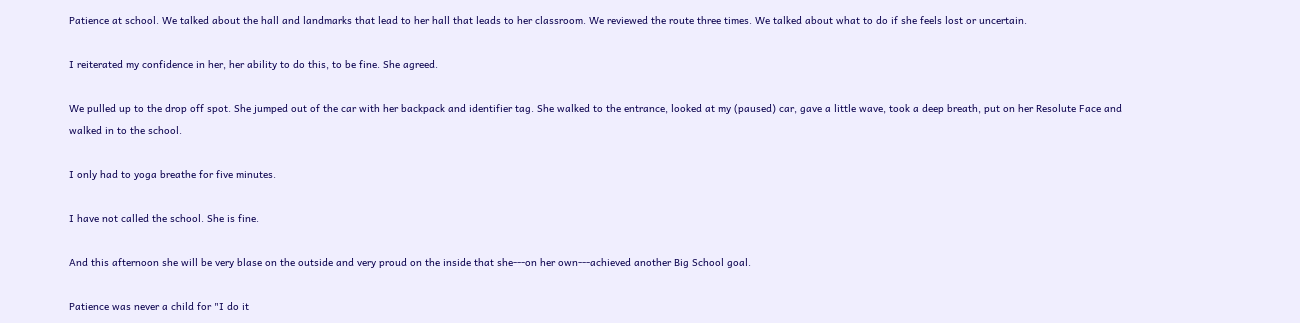Patience at school. We talked about the hall and landmarks that lead to her hall that leads to her classroom. We reviewed the route three times. We talked about what to do if she feels lost or uncertain.

I reiterated my confidence in her, her ability to do this, to be fine. She agreed.

We pulled up to the drop off spot. She jumped out of the car with her backpack and identifier tag. She walked to the entrance, looked at my (paused) car, gave a little wave, took a deep breath, put on her Resolute Face and walked in to the school.

I only had to yoga breathe for five minutes.

I have not called the school. She is fine.

And this afternoon she will be very blase on the outside and very proud on the inside that she---on her own---achieved another Big School goal.

Patience was never a child for "I do it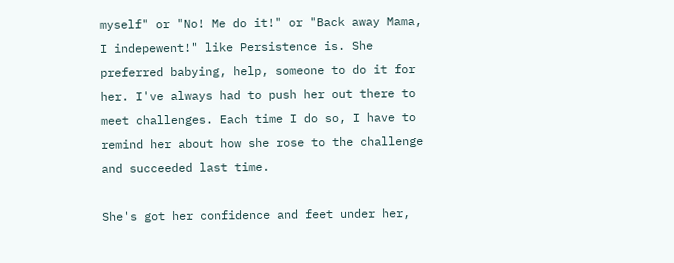myself" or "No! Me do it!" or "Back away Mama, I indepewent!" like Persistence is. She preferred babying, help, someone to do it for her. I've always had to push her out there to meet challenges. Each time I do so, I have to remind her about how she rose to the challenge and succeeded last time.

She's got her confidence and feet under her,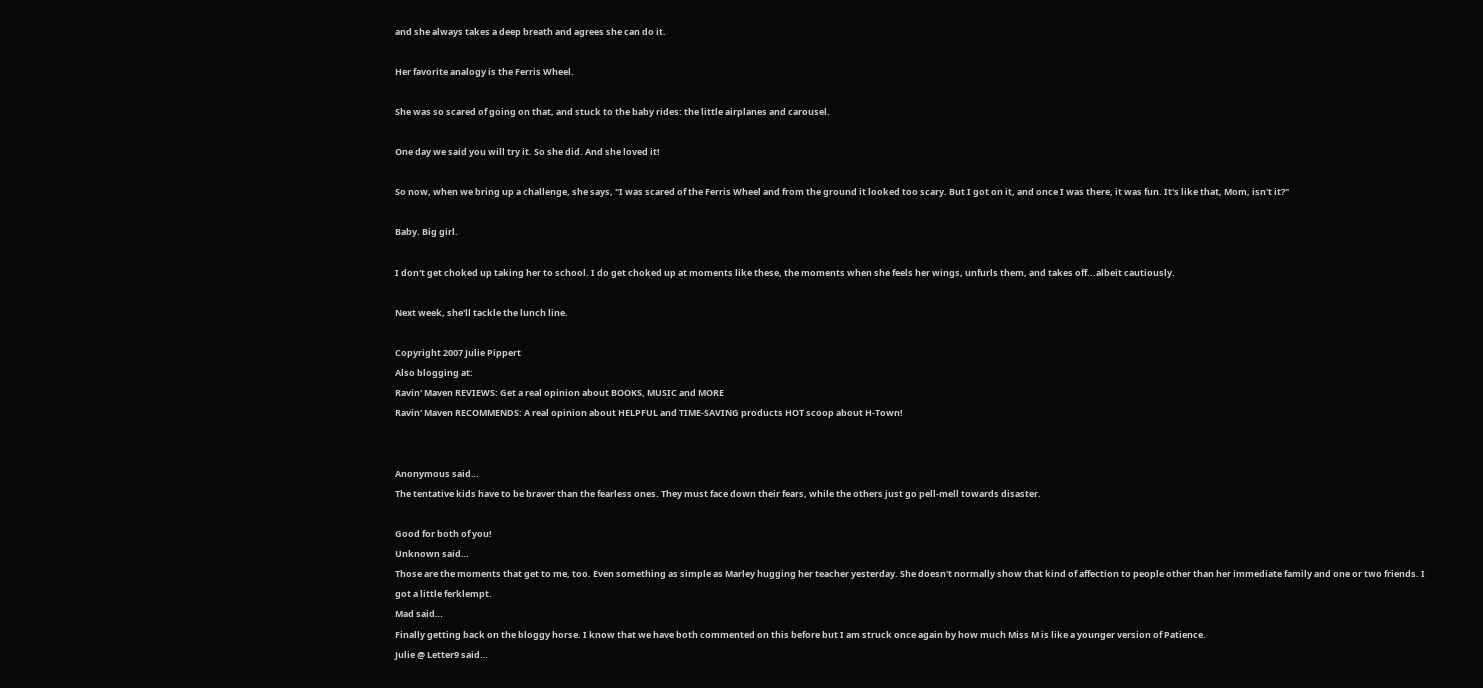and she always takes a deep breath and agrees she can do it.

Her favorite analogy is the Ferris Wheel.

She was so scared of going on that, and stuck to the baby rides: the little airplanes and carousel.

One day we said you will try it. So she did. And she loved it!

So now, when we bring up a challenge, she says, "I was scared of the Ferris Wheel and from the ground it looked too scary. But I got on it, and once I was there, it was fun. It's like that, Mom, isn't it?"

Baby. Big girl.

I don't get choked up taking her to school. I do get choked up at moments like these, the moments when she feels her wings, unfurls them, and takes off...albeit cautiously.

Next week, she'll tackle the lunch line.

Copyright 2007 Julie Pippert
Also blogging at:
Ravin' Maven REVIEWS: Get a real opinion about BOOKS, MUSIC and MORE
Ravin' Maven RECOMMENDS: A real opinion about HELPFUL and TIME-SAVING products HOT scoop about H-Town!


Anonymous said…
The tentative kids have to be braver than the fearless ones. They must face down their fears, while the others just go pell-mell towards disaster.

Good for both of you!
Unknown said…
Those are the moments that get to me, too. Even something as simple as Marley hugging her teacher yesterday. She doesn't normally show that kind of affection to people other than her immediate family and one or two friends. I got a little ferklempt.
Mad said…
Finally getting back on the bloggy horse. I know that we have both commented on this before but I am struck once again by how much Miss M is like a younger version of Patience.
Julie @ Letter9 said…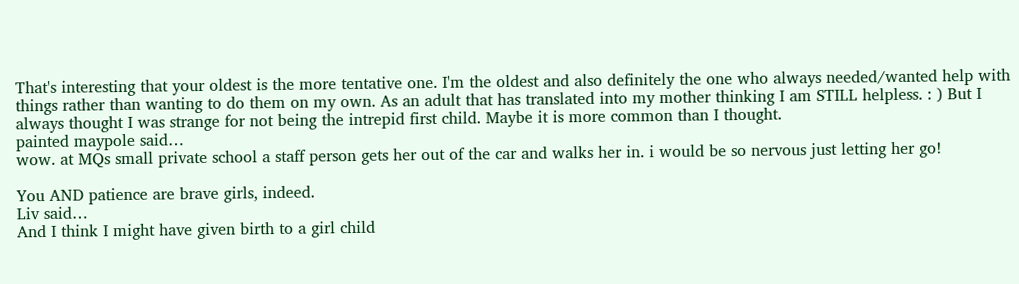That's interesting that your oldest is the more tentative one. I'm the oldest and also definitely the one who always needed/wanted help with things rather than wanting to do them on my own. As an adult that has translated into my mother thinking I am STILL helpless. : ) But I always thought I was strange for not being the intrepid first child. Maybe it is more common than I thought.
painted maypole said…
wow. at MQs small private school a staff person gets her out of the car and walks her in. i would be so nervous just letting her go!

You AND patience are brave girls, indeed.
Liv said…
And I think I might have given birth to a girl child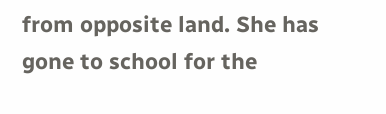from opposite land. She has gone to school for the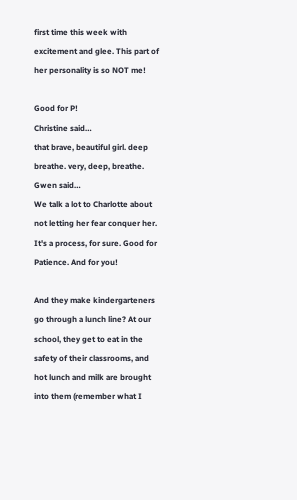first time this week with excitement and glee. This part of her personality is so NOT me!

Good for P!
Christine said…
that brave, beautiful girl. deep breathe. very, deep, breathe.
Gwen said…
We talk a lot to Charlotte about not letting her fear conquer her. It's a process, for sure. Good for Patience. And for you!

And they make kindergarteners go through a lunch line? At our school, they get to eat in the safety of their classrooms, and hot lunch and milk are brought into them (remember what I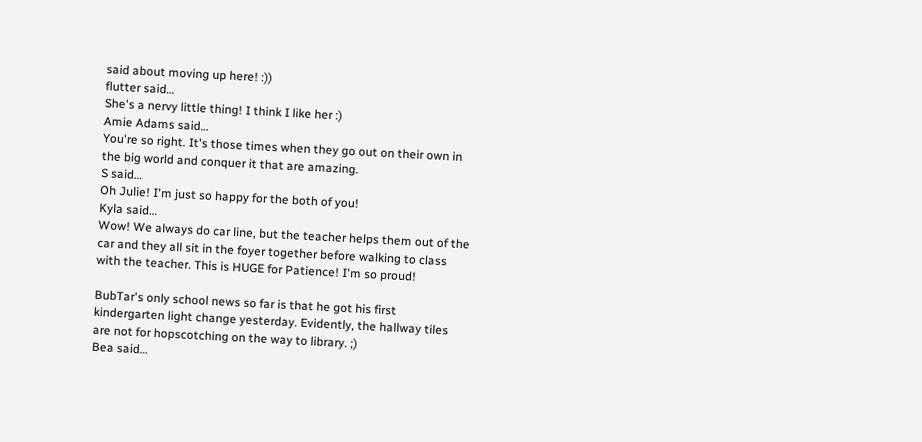said about moving up here! :))
flutter said…
She's a nervy little thing! I think I like her :)
Amie Adams said…
You're so right. It's those times when they go out on their own in the big world and conquer it that are amazing.
S said…
Oh Julie! I'm just so happy for the both of you!
Kyla said…
Wow! We always do car line, but the teacher helps them out of the car and they all sit in the foyer together before walking to class with the teacher. This is HUGE for Patience! I'm so proud!

BubTar's only school news so far is that he got his first kindergarten light change yesterday. Evidently, the hallway tiles are not for hopscotching on the way to library. ;)
Bea said…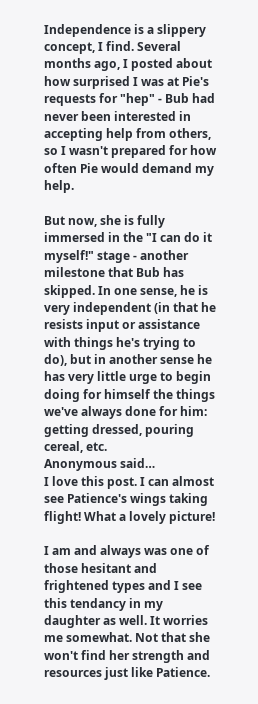Independence is a slippery concept, I find. Several months ago, I posted about how surprised I was at Pie's requests for "hep" - Bub had never been interested in accepting help from others, so I wasn't prepared for how often Pie would demand my help.

But now, she is fully immersed in the "I can do it myself!" stage - another milestone that Bub has skipped. In one sense, he is very independent (in that he resists input or assistance with things he's trying to do), but in another sense he has very little urge to begin doing for himself the things we've always done for him: getting dressed, pouring cereal, etc.
Anonymous said…
I love this post. I can almost see Patience's wings taking flight! What a lovely picture!

I am and always was one of those hesitant and frightened types and I see this tendancy in my daughter as well. It worries me somewhat. Not that she won't find her strength and resources just like Patience.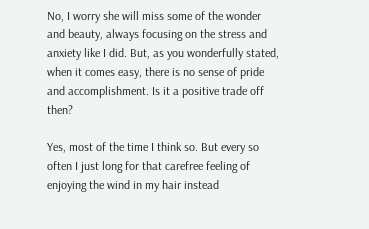No, I worry she will miss some of the wonder and beauty, always focusing on the stress and anxiety like I did. But, as you wonderfully stated, when it comes easy, there is no sense of pride and accomplishment. Is it a positive trade off then?

Yes, most of the time I think so. But every so often I just long for that carefree feeling of enjoying the wind in my hair instead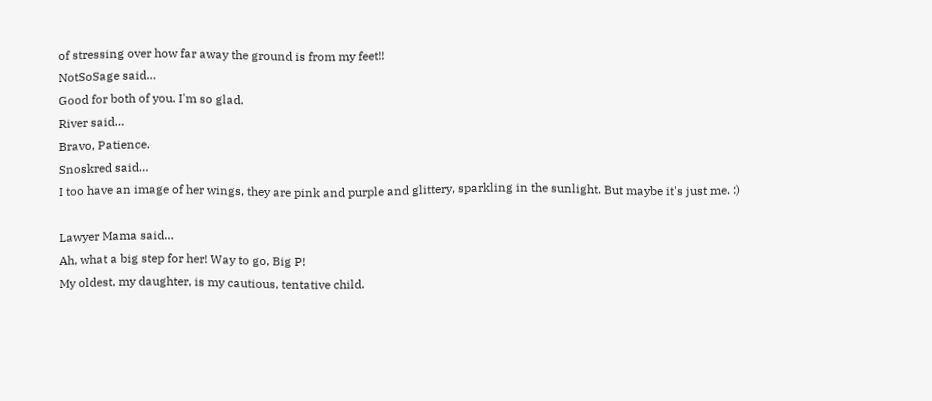of stressing over how far away the ground is from my feet!!
NotSoSage said…
Good for both of you. I'm so glad.
River said…
Bravo, Patience.
Snoskred said…
I too have an image of her wings, they are pink and purple and glittery, sparkling in the sunlight. But maybe it's just me. :)

Lawyer Mama said…
Ah, what a big step for her! Way to go, Big P!
My oldest, my daughter, is my cautious, tentative child.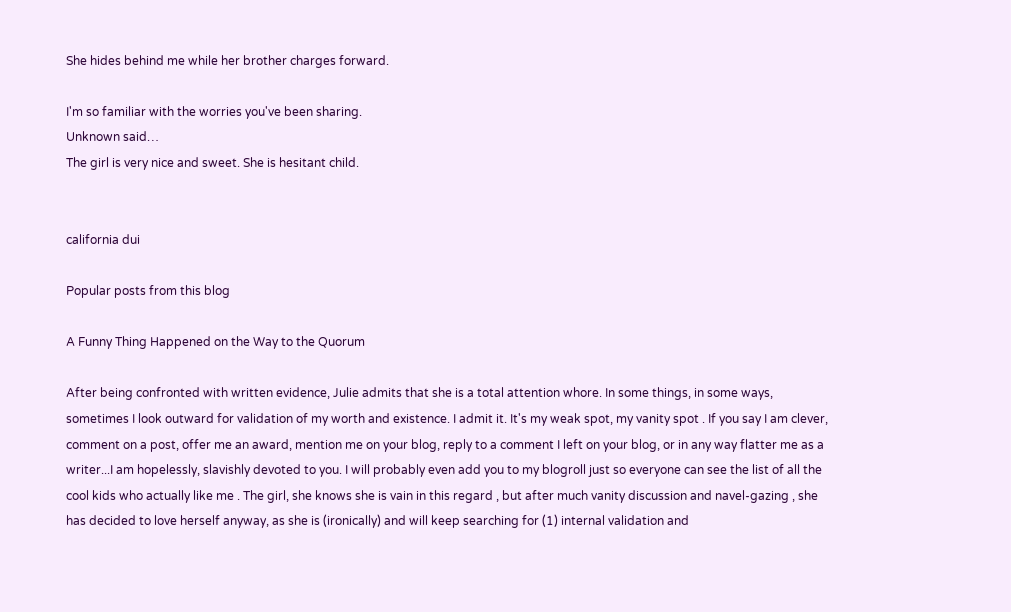She hides behind me while her brother charges forward.

I'm so familiar with the worries you've been sharing.
Unknown said…
The girl is very nice and sweet. She is hesitant child.


california dui

Popular posts from this blog

A Funny Thing Happened on the Way to the Quorum

After being confronted with written evidence, Julie admits that she is a total attention whore. In some things, in some ways, sometimes I look outward for validation of my worth and existence. I admit it. It's my weak spot, my vanity spot . If you say I am clever, comment on a post, offer me an award, mention me on your blog, reply to a comment I left on your blog, or in any way flatter me as a writer...I am hopelessly, slavishly devoted to you. I will probably even add you to my blogroll just so everyone can see the list of all the cool kids who actually like me . The girl, she knows she is vain in this regard , but after much vanity discussion and navel-gazing , she has decided to love herself anyway, as she is (ironically) and will keep searching for (1) internal validation and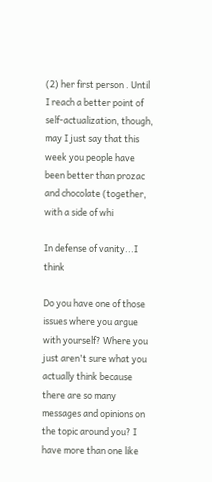(2) her first person . Until I reach a better point of self-actualization, though, may I just say that this week you people have been better than prozac and chocolate (together, with a side of whi

In defense of vanity...I think

Do you have one of those issues where you argue with yourself? Where you just aren't sure what you actually think because there are so many messages and opinions on the topic around you? I have more than one like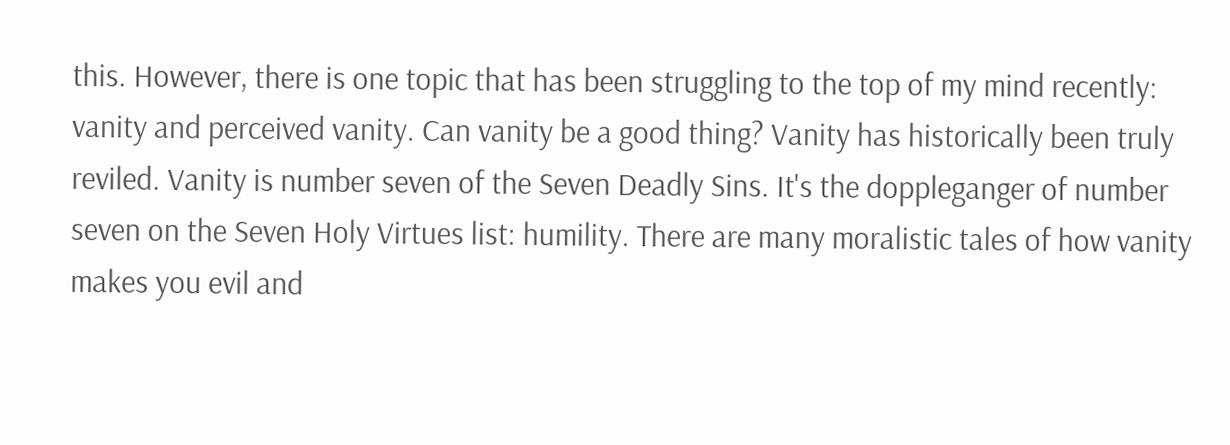this. However, there is one topic that has been struggling to the top of my mind recently: vanity and perceived vanity. Can vanity be a good thing? Vanity has historically been truly reviled. Vanity is number seven of the Seven Deadly Sins. It's the doppleganger of number seven on the Seven Holy Virtues list: humility. There are many moralistic tales of how vanity makes you evil and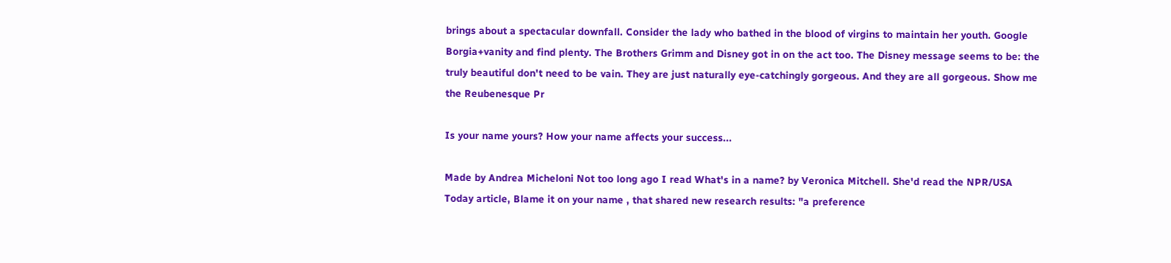brings about a spectacular downfall. Consider the lady who bathed in the blood of virgins to maintain her youth. Google Borgia+vanity and find plenty. The Brothers Grimm and Disney got in on the act too. The Disney message seems to be: the truly beautiful don't need to be vain. They are just naturally eye-catchingly gorgeous. And they are all gorgeous. Show me the Reubenesque Pr

Is your name yours? How your name affects your success...

Made by Andrea Micheloni Not too long ago I read What's in a name? by Veronica Mitchell. She'd read the NPR/USA Today article, Blame it on your name , that shared new research results: "a preference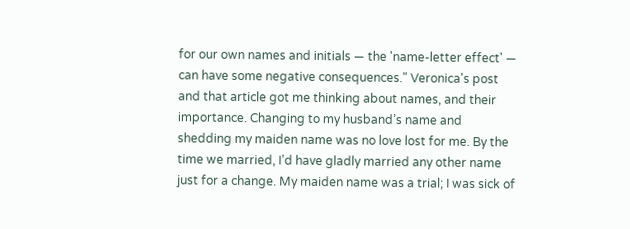for our own names and initials — the 'name-letter effect' — can have some negative consequences." Veronica's post and that article got me thinking about names, and their importance. Changing to my husband’s name and shedding my maiden name was no love lost for me. By the time we married, I’d have gladly married any other name just for a change. My maiden name was a trial; I was sick of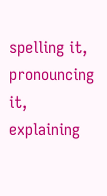spelling it, pronouncing it, explaining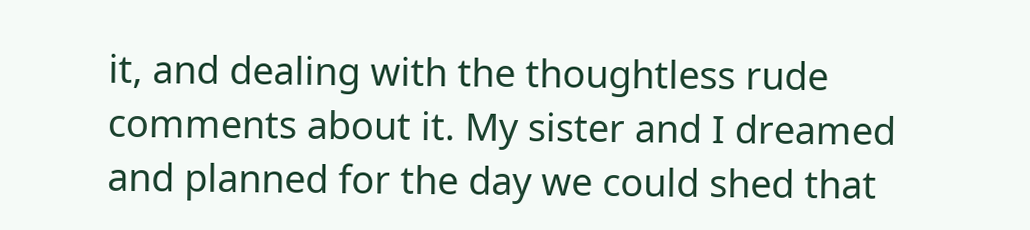it, and dealing with the thoughtless rude comments about it. My sister and I dreamed and planned for the day we could shed that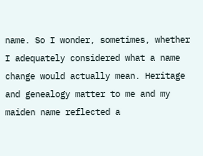name. So I wonder, sometimes, whether I adequately considered what a name change would actually mean. Heritage and genealogy matter to me and my maiden name reflected a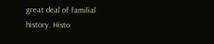great deal of familial history. Histo